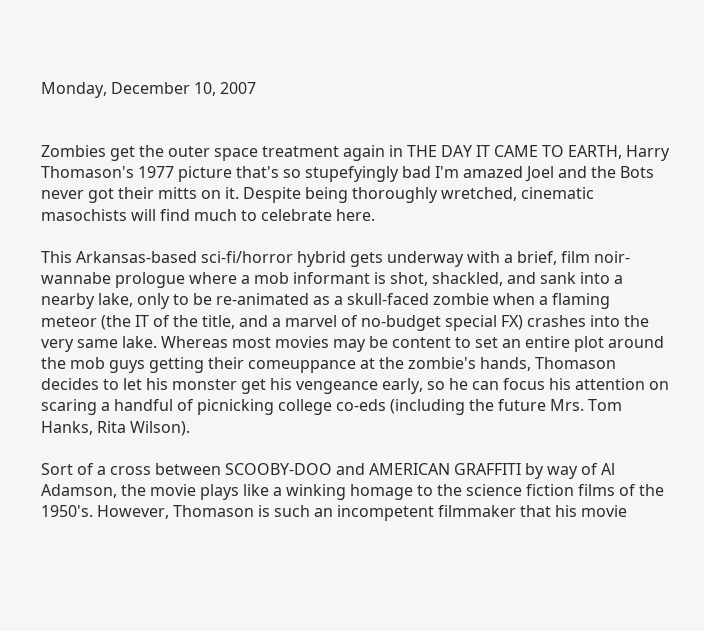Monday, December 10, 2007


Zombies get the outer space treatment again in THE DAY IT CAME TO EARTH, Harry Thomason's 1977 picture that's so stupefyingly bad I'm amazed Joel and the Bots never got their mitts on it. Despite being thoroughly wretched, cinematic masochists will find much to celebrate here.

This Arkansas-based sci-fi/horror hybrid gets underway with a brief, film noir-wannabe prologue where a mob informant is shot, shackled, and sank into a nearby lake, only to be re-animated as a skull-faced zombie when a flaming meteor (the IT of the title, and a marvel of no-budget special FX) crashes into the very same lake. Whereas most movies may be content to set an entire plot around the mob guys getting their comeuppance at the zombie's hands, Thomason decides to let his monster get his vengeance early, so he can focus his attention on scaring a handful of picnicking college co-eds (including the future Mrs. Tom Hanks, Rita Wilson).

Sort of a cross between SCOOBY-DOO and AMERICAN GRAFFITI by way of Al Adamson, the movie plays like a winking homage to the science fiction films of the 1950's. However, Thomason is such an incompetent filmmaker that his movie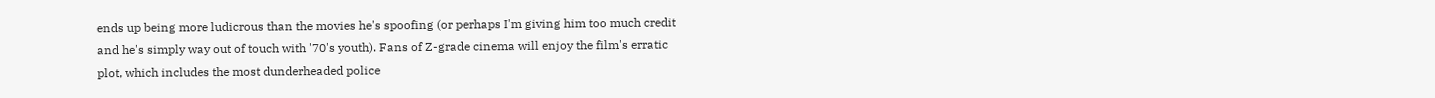ends up being more ludicrous than the movies he's spoofing (or perhaps I'm giving him too much credit and he's simply way out of touch with '70's youth). Fans of Z-grade cinema will enjoy the film's erratic plot, which includes the most dunderheaded police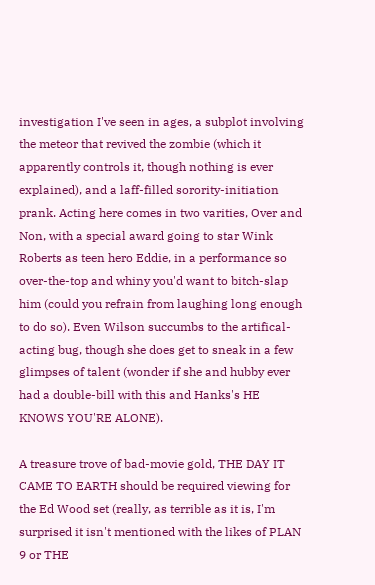investigation I've seen in ages, a subplot involving the meteor that revived the zombie (which it apparently controls it, though nothing is ever explained), and a laff-filled sorority-initiation prank. Acting here comes in two varities, Over and Non, with a special award going to star Wink Roberts as teen hero Eddie, in a performance so over-the-top and whiny you'd want to bitch-slap him (could you refrain from laughing long enough to do so). Even Wilson succumbs to the artifical-acting bug, though she does get to sneak in a few glimpses of talent (wonder if she and hubby ever had a double-bill with this and Hanks's HE KNOWS YOU'RE ALONE).

A treasure trove of bad-movie gold, THE DAY IT CAME TO EARTH should be required viewing for the Ed Wood set (really, as terrible as it is, I'm surprised it isn't mentioned with the likes of PLAN 9 or THE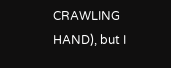CRAWLING HAND), but I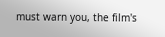must warn you, the film's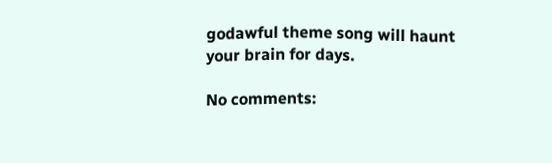godawful theme song will haunt your brain for days.

No comments: